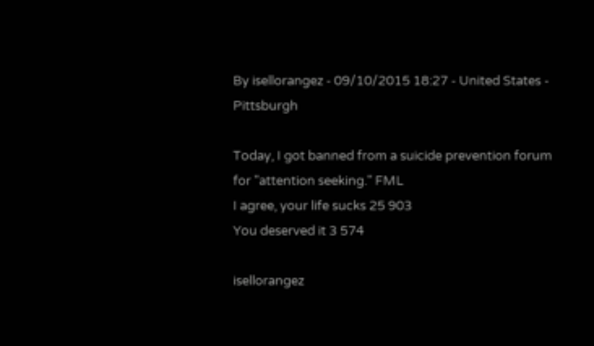By isellorangez - 09/10/2015 18:27 - United States - Pittsburgh

Today, I got banned from a suicide prevention forum for "attention seeking." FML
I agree, your life sucks 25 903
You deserved it 3 574

isellorangez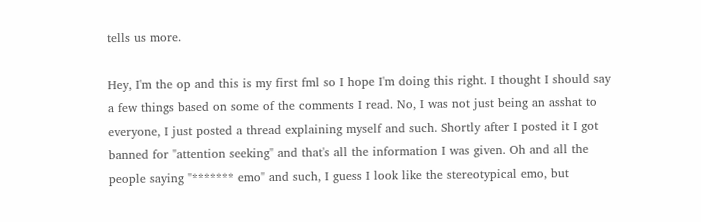tells us more.

Hey, I'm the op and this is my first fml so I hope I'm doing this right. I thought I should say a few things based on some of the comments I read. No, I was not just being an asshat to everyone, I just posted a thread explaining myself and such. Shortly after I posted it I got banned for "attention seeking" and that's all the information I was given. Oh and all the people saying "******* emo" and such, I guess I look like the stereotypical emo, but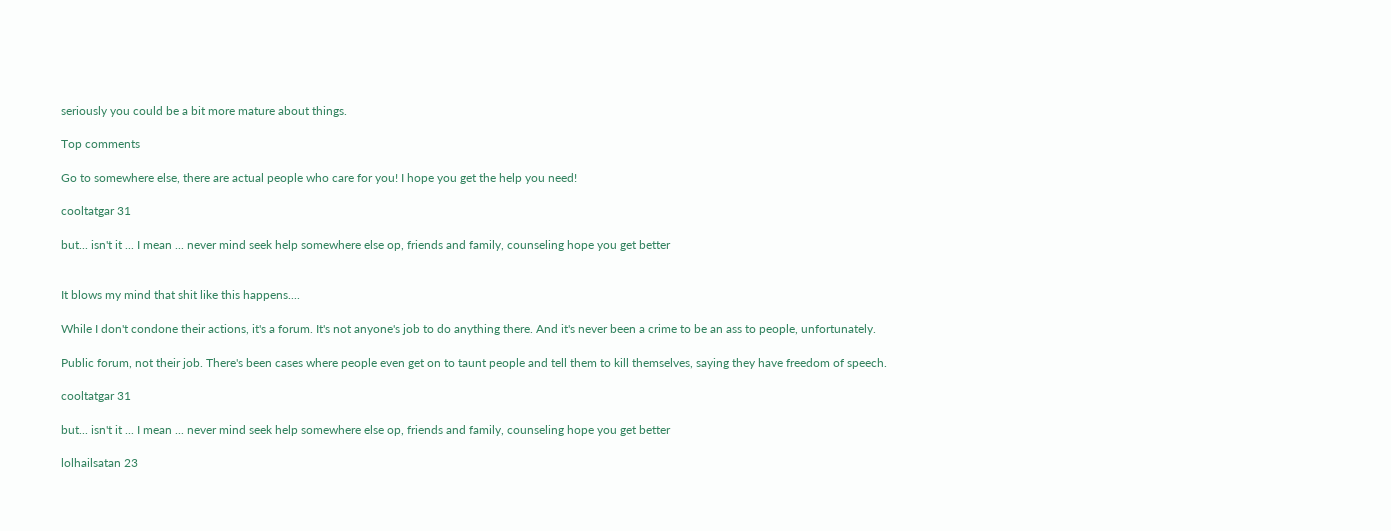seriously you could be a bit more mature about things.

Top comments

Go to somewhere else, there are actual people who care for you! I hope you get the help you need!

cooltatgar 31

but... isn't it ... I mean ... never mind seek help somewhere else op, friends and family, counseling hope you get better


It blows my mind that shit like this happens....

While I don't condone their actions, it's a forum. It's not anyone's job to do anything there. And it's never been a crime to be an ass to people, unfortunately.

Public forum, not their job. There's been cases where people even get on to taunt people and tell them to kill themselves, saying they have freedom of speech.

cooltatgar 31

but... isn't it ... I mean ... never mind seek help somewhere else op, friends and family, counseling hope you get better

lolhailsatan 23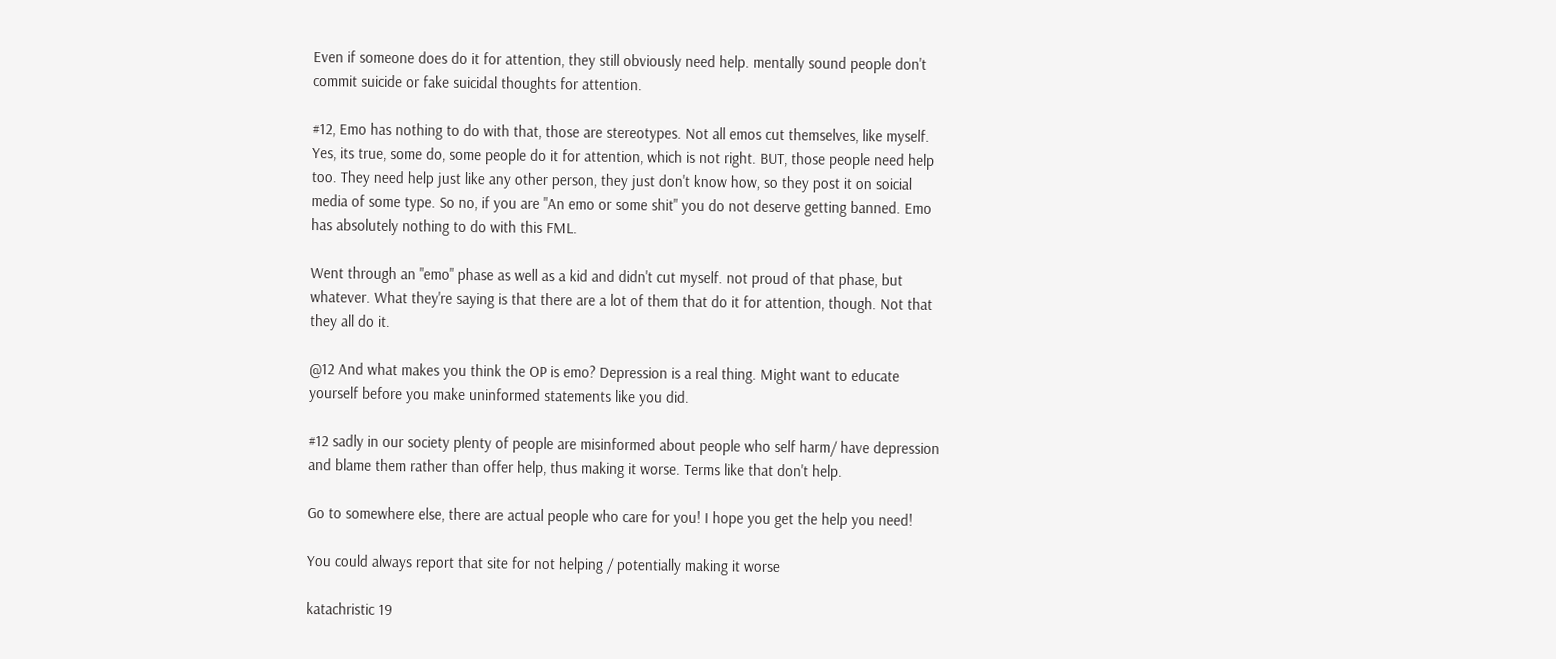Even if someone does do it for attention, they still obviously need help. mentally sound people don't commit suicide or fake suicidal thoughts for attention.

#12, Emo has nothing to do with that, those are stereotypes. Not all emos cut themselves, like myself. Yes, its true, some do, some people do it for attention, which is not right. BUT, those people need help too. They need help just like any other person, they just don't know how, so they post it on soicial media of some type. So no, if you are "An emo or some shit" you do not deserve getting banned. Emo has absolutely nothing to do with this FML.

Went through an "emo" phase as well as a kid and didn't cut myself. not proud of that phase, but whatever. What they're saying is that there are a lot of them that do it for attention, though. Not that they all do it.

@12 And what makes you think the OP is emo? Depression is a real thing. Might want to educate yourself before you make uninformed statements like you did.

#12 sadly in our society plenty of people are misinformed about people who self harm/ have depression and blame them rather than offer help, thus making it worse. Terms like that don't help.

Go to somewhere else, there are actual people who care for you! I hope you get the help you need!

You could always report that site for not helping / potentially making it worse

katachristic 19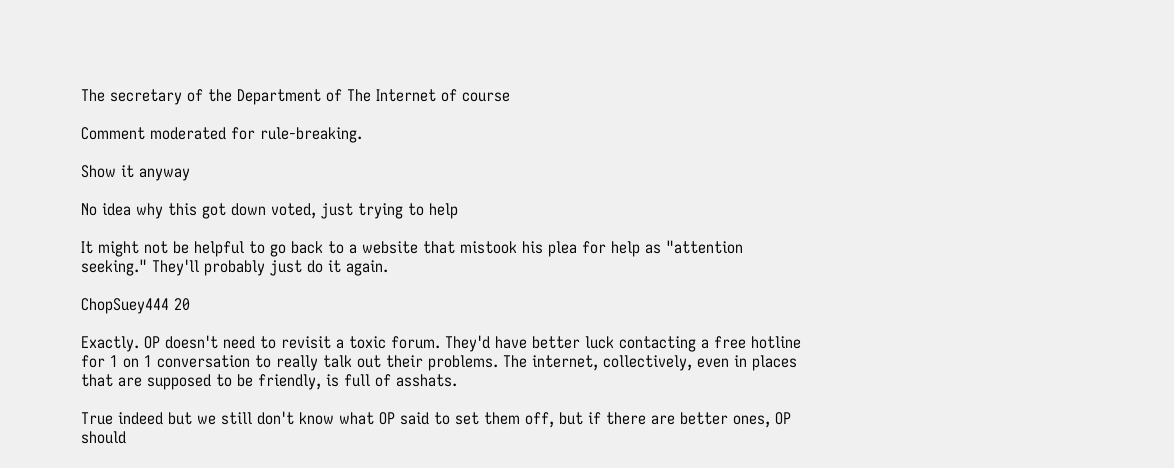The secretary of the Department of The Internet of course

Comment moderated for rule-breaking.

Show it anyway

No idea why this got down voted, just trying to help

It might not be helpful to go back to a website that mistook his plea for help as "attention seeking." They'll probably just do it again.

ChopSuey444 20

Exactly. OP doesn't need to revisit a toxic forum. They'd have better luck contacting a free hotline for 1 on 1 conversation to really talk out their problems. The internet, collectively, even in places that are supposed to be friendly, is full of asshats.

True indeed but we still don't know what OP said to set them off, but if there are better ones, OP should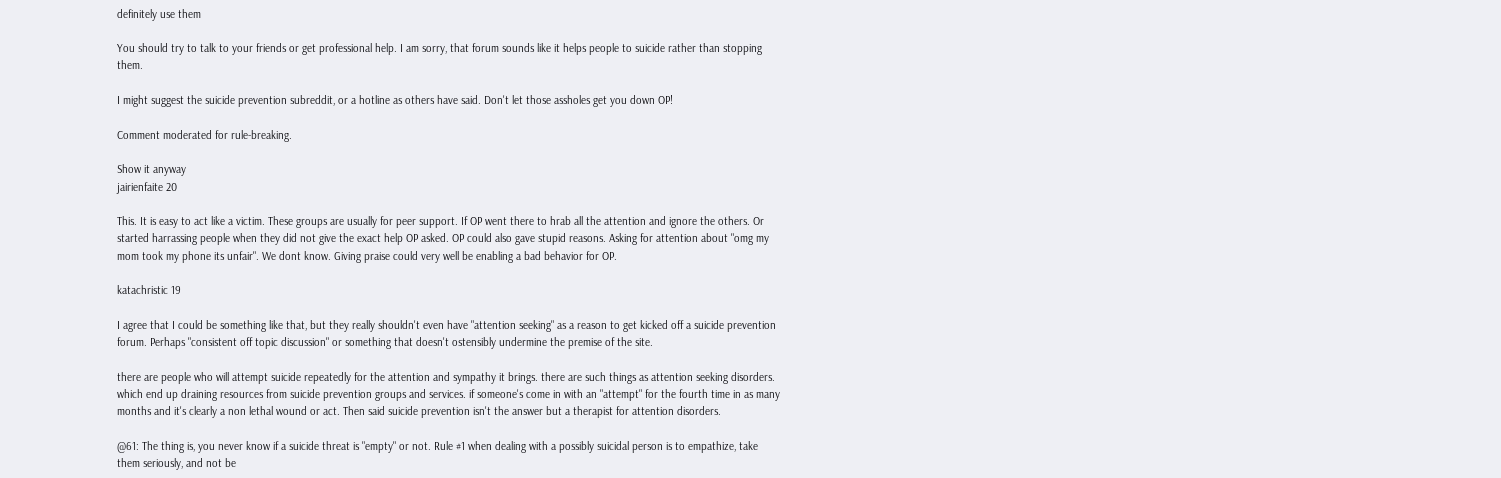definitely use them

You should try to talk to your friends or get professional help. I am sorry, that forum sounds like it helps people to suicide rather than stopping them.

I might suggest the suicide prevention subreddit, or a hotline as others have said. Don't let those assholes get you down OP!

Comment moderated for rule-breaking.

Show it anyway
jairienfaite 20

This. It is easy to act like a victim. These groups are usually for peer support. If OP went there to hrab all the attention and ignore the others. Or started harrassing people when they did not give the exact help OP asked. OP could also gave stupid reasons. Asking for attention about "omg my mom took my phone its unfair". We dont know. Giving praise could very well be enabling a bad behavior for OP.

katachristic 19

I agree that I could be something like that, but they really shouldn't even have "attention seeking" as a reason to get kicked off a suicide prevention forum. Perhaps "consistent off topic discussion" or something that doesn't ostensibly undermine the premise of the site.

there are people who will attempt suicide repeatedly for the attention and sympathy it brings. there are such things as attention seeking disorders. which end up draining resources from suicide prevention groups and services. if someone's come in with an "attempt" for the fourth time in as many months and it's clearly a non lethal wound or act. Then said suicide prevention isn't the answer but a therapist for attention disorders.

@61: The thing is, you never know if a suicide threat is "empty" or not. Rule #1 when dealing with a possibly suicidal person is to empathize, take them seriously, and not be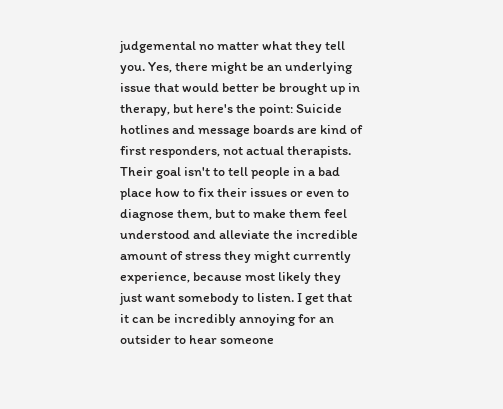judgemental no matter what they tell you. Yes, there might be an underlying issue that would better be brought up in therapy, but here's the point: Suicide hotlines and message boards are kind of first responders, not actual therapists. Their goal isn't to tell people in a bad place how to fix their issues or even to diagnose them, but to make them feel understood and alleviate the incredible amount of stress they might currently experience, because most likely they just want somebody to listen. I get that it can be incredibly annoying for an outsider to hear someone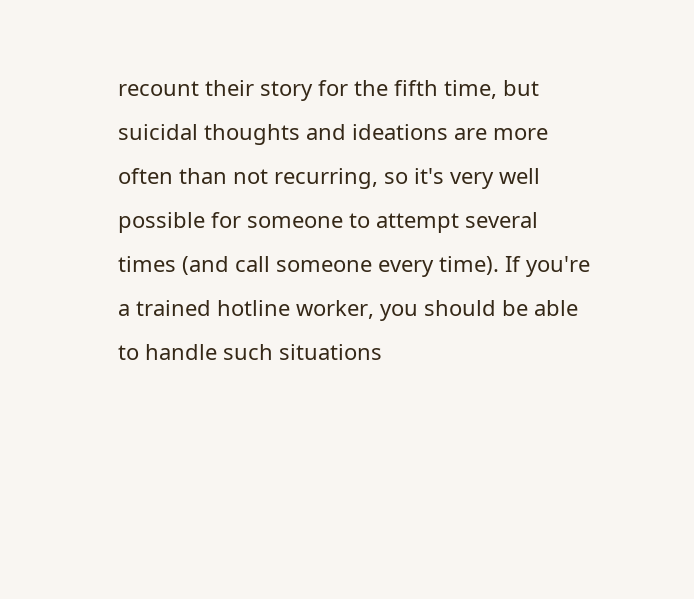recount their story for the fifth time, but suicidal thoughts and ideations are more often than not recurring, so it's very well possible for someone to attempt several times (and call someone every time). If you're a trained hotline worker, you should be able to handle such situations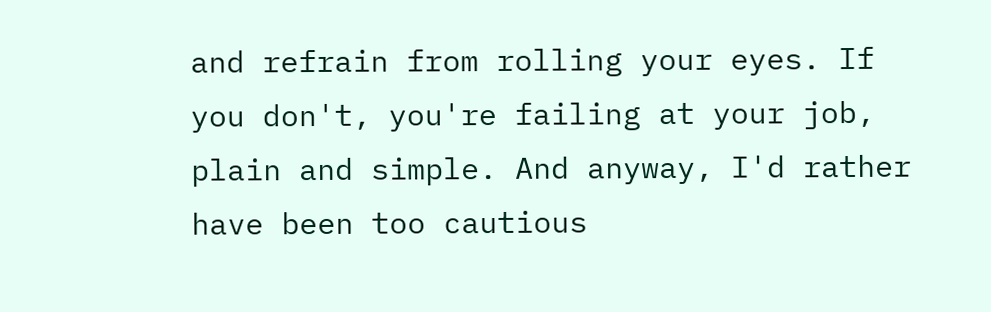and refrain from rolling your eyes. If you don't, you're failing at your job, plain and simple. And anyway, I'd rather have been too cautious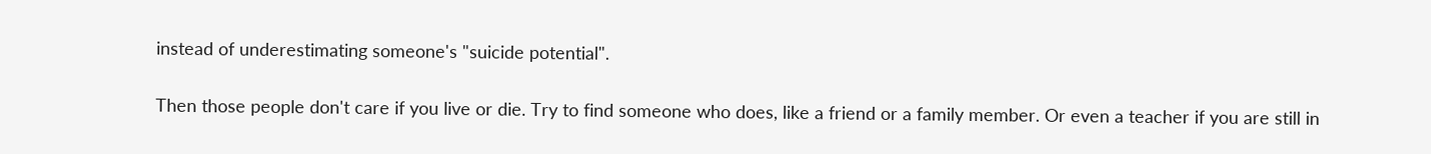instead of underestimating someone's "suicide potential".

Then those people don't care if you live or die. Try to find someone who does, like a friend or a family member. Or even a teacher if you are still in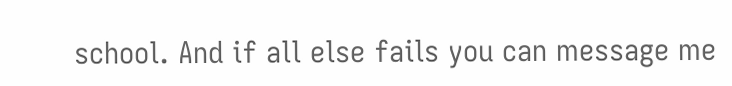school. And if all else fails you can message me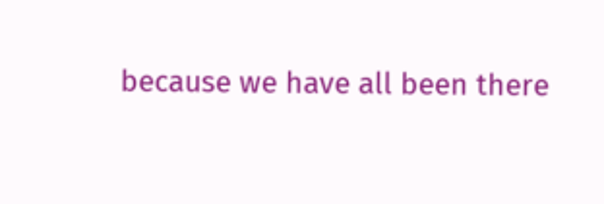because we have all been there